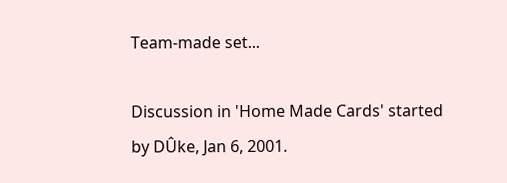Team-made set...

Discussion in 'Home Made Cards' started by DÛke, Jan 6, 2001.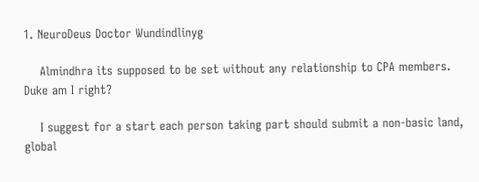1. NeuroDeus Doctor Wundindlinyg

    Almindhra its supposed to be set without any relationship to CPA members. Duke am I right?

    I suggest for a start each person taking part should submit a non-basic land, global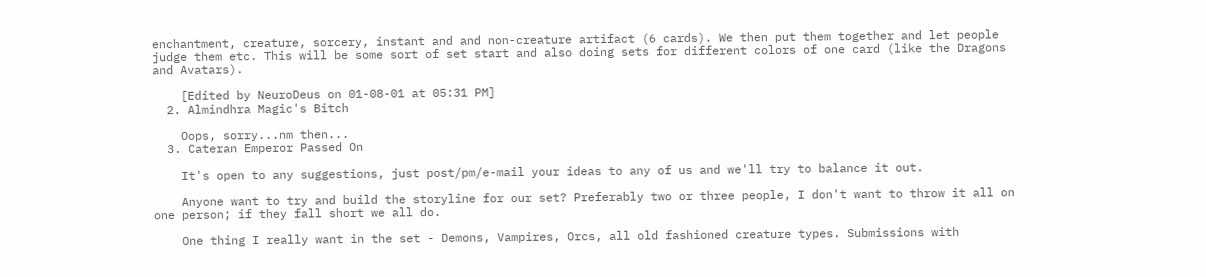enchantment, creature, sorcery, instant and and non-creature artifact (6 cards). We then put them together and let people judge them etc. This will be some sort of set start and also doing sets for different colors of one card (like the Dragons and Avatars).

    [Edited by NeuroDeus on 01-08-01 at 05:31 PM]
  2. Almindhra Magic's Bitch

    Oops, sorry...nm then...
  3. Cateran Emperor Passed On

    It's open to any suggestions, just post/pm/e-mail your ideas to any of us and we'll try to balance it out.

    Anyone want to try and build the storyline for our set? Preferably two or three people, I don't want to throw it all on one person; if they fall short we all do.

    One thing I really want in the set - Demons, Vampires, Orcs, all old fashioned creature types. Submissions with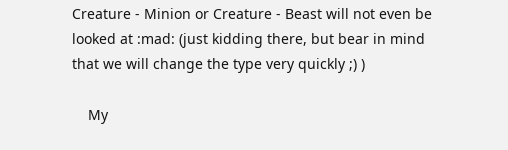Creature - Minion or Creature - Beast will not even be looked at :mad: (just kidding there, but bear in mind that we will change the type very quickly ;) )

    My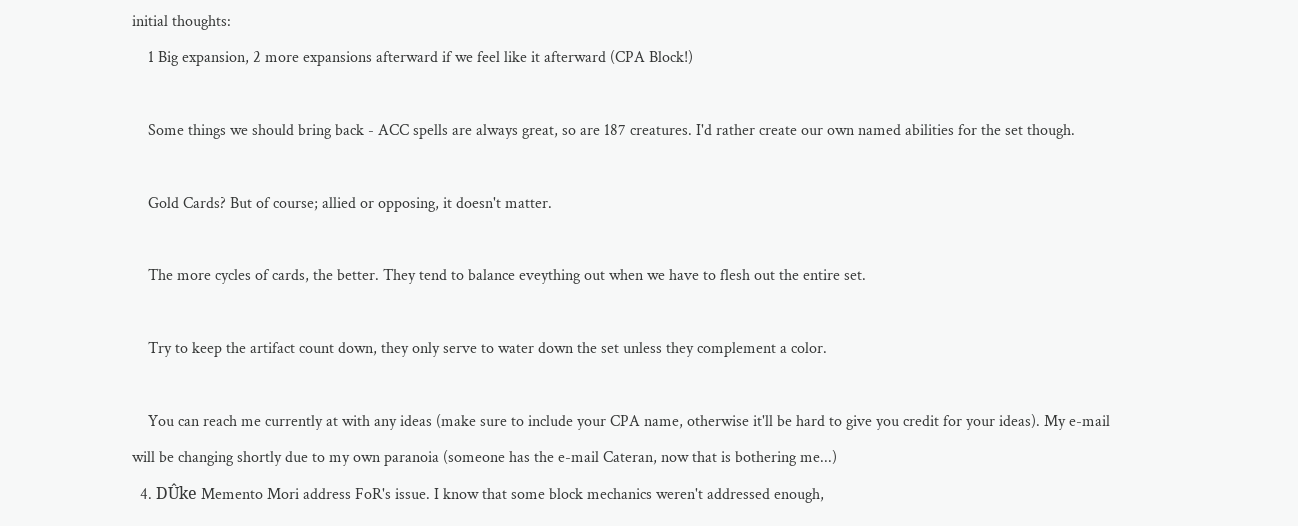initial thoughts:
    1 Big expansion, 2 more expansions afterward if we feel like it afterward (CPA Block!)

    Some things we should bring back - ACC spells are always great, so are 187 creatures. I'd rather create our own named abilities for the set though.

    Gold Cards? But of course; allied or opposing, it doesn't matter.

    The more cycles of cards, the better. They tend to balance eveything out when we have to flesh out the entire set.

    Try to keep the artifact count down, they only serve to water down the set unless they complement a color.

    You can reach me currently at with any ideas (make sure to include your CPA name, otherwise it'll be hard to give you credit for your ideas). My e-mail will be changing shortly due to my own paranoia (someone has the e-mail Cateran, now that is bothering me...)
  4. DÛke Memento Mori address FoR's issue. I know that some block mechanics weren't addressed enough,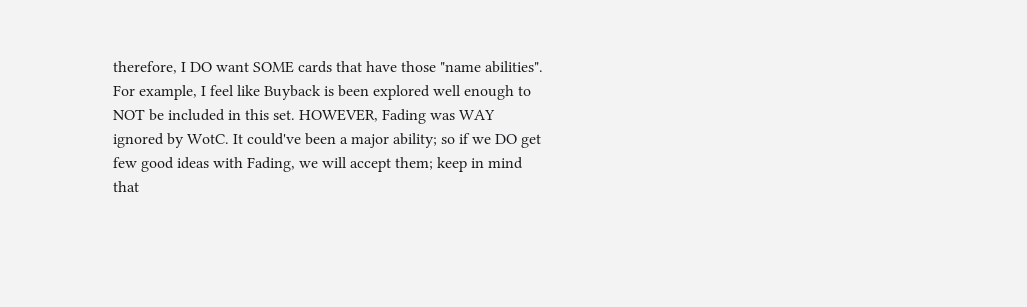therefore, I DO want SOME cards that have those "name abilities". For example, I feel like Buyback is been explored well enough to NOT be included in this set. HOWEVER, Fading was WAY ignored by WotC. It could've been a major ability; so if we DO get few good ideas with Fading, we will accept them; keep in mind that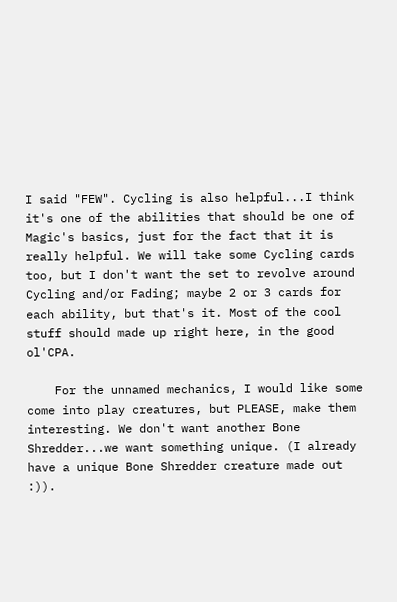I said "FEW". Cycling is also helpful...I think it's one of the abilities that should be one of Magic's basics, just for the fact that it is really helpful. We will take some Cycling cards too, but I don't want the set to revolve around Cycling and/or Fading; maybe 2 or 3 cards for each ability, but that's it. Most of the cool stuff should made up right here, in the good ol'CPA.

    For the unnamed mechanics, I would like some come into play creatures, but PLEASE, make them interesting. We don't want another Bone Shredder...we want something unique. (I already have a unique Bone Shredder creature made out :)).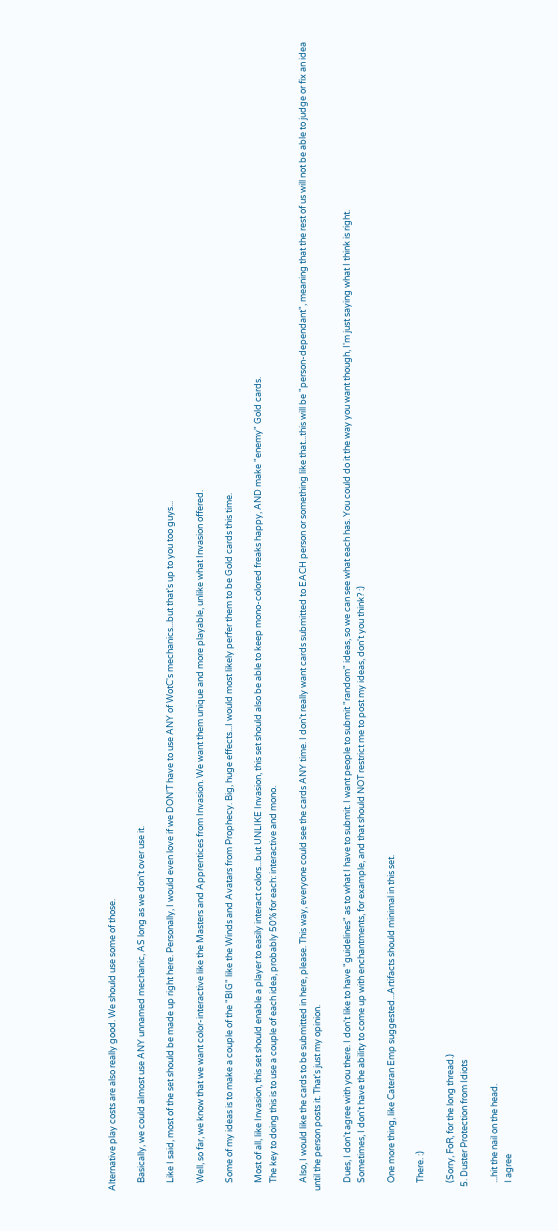Alternative play costs are also really good. We should use some of those.

    Basically, we could almost use ANY unnamed mechanic, AS long as we don't over use it.

    Like I said, most of the set should be made up right here. Personally, I would even love if we DON'T have to use ANY of WotC's mechanics...but that's up to you too guys...

    Well, so far, we know that we want color-interactive like the Masters and Apprentices from Invasion. We want them unique and more playable, unlike what Invasion offered.

    Some of my ideas is to make a couple of the "BIG" like the Winds and Avatars from Prophecy. Big, huge effects...I would most likely perfer them to be Gold cards this time.

    Most of all, like Invasion, this set should enable a player to easily interact colors...but UNLIKE Invasion, this set should also be able to keep mono-colored freaks happy, AND make "enemy" Gold cards.
    The key to doing this is to use a couple of each idea, probably 50% for each: interactive and mono.

    Also, I would like the cards to be submitted in here, please. This way, everyone could see the cards ANY time. I don't really want cards submitted to EACH person or something like that...this will be "person-dependant", meaning that the rest of us will not be able to judge or fix an idea until the person posts it. That's just my opinion.

    Dues, I don't agree with you there. I don't like to have "guidelines" as to what I have to submit. I want people to submit "random" ideas, so we can see what each has. You could do it the way you want though, I'm just saying what I think is right.
    Sometimes, I don't have the ability to come up with enchantments, for example, and that should NOT restrict me to post my ideas, don't you think? :)

    One more thing, like Cateran Emp suggested...Artifacts should minimal in this set.

    There. :)

    (Sorry, FoR, for the long thread.)
  5. Duster Protection from Idiots

    ...hit the nail on the head.
    I agree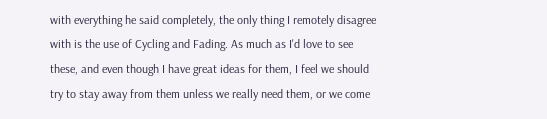with everything he said completely, the only thing I remotely disagree with is the use of Cycling and Fading. As much as I'd love to see these, and even though I have great ideas for them, I feel we should try to stay away from them unless we really need them, or we come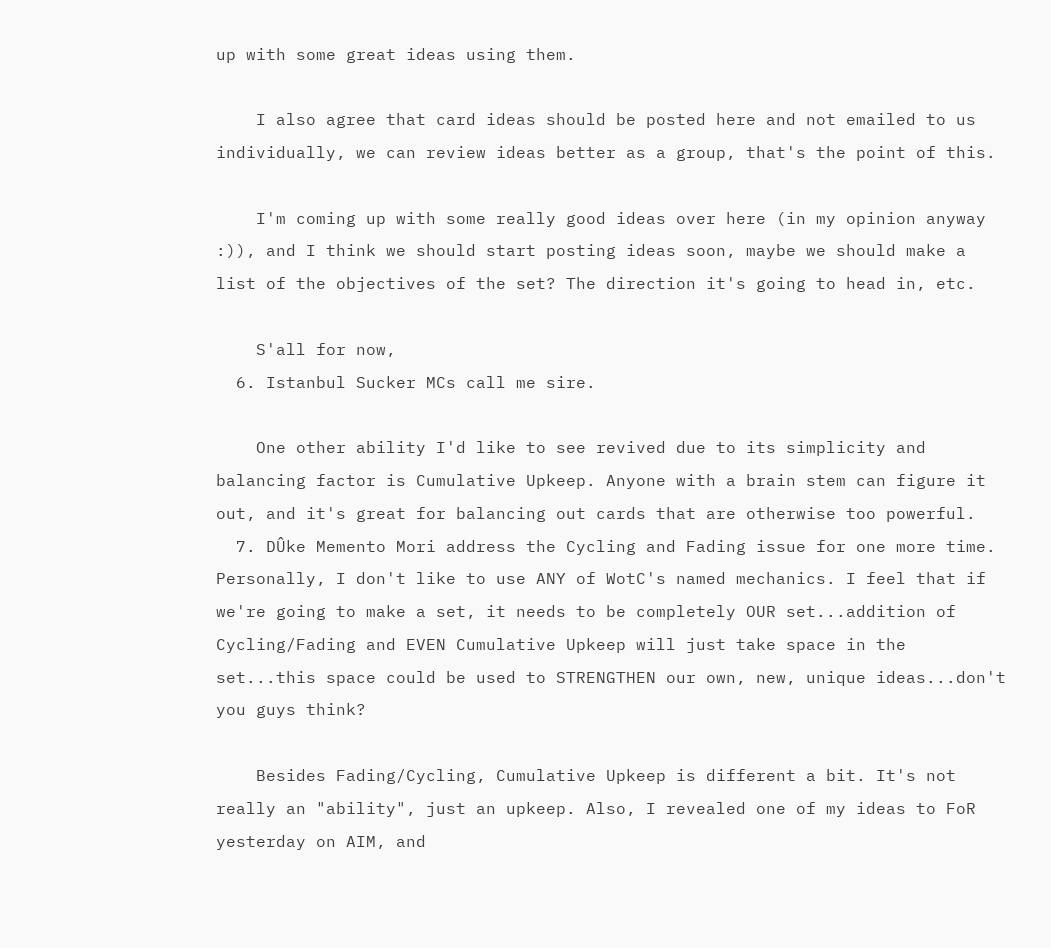up with some great ideas using them.

    I also agree that card ideas should be posted here and not emailed to us individually, we can review ideas better as a group, that's the point of this.

    I'm coming up with some really good ideas over here (in my opinion anyway :)), and I think we should start posting ideas soon, maybe we should make a list of the objectives of the set? The direction it's going to head in, etc.

    S'all for now,
  6. Istanbul Sucker MCs call me sire.

    One other ability I'd like to see revived due to its simplicity and balancing factor is Cumulative Upkeep. Anyone with a brain stem can figure it out, and it's great for balancing out cards that are otherwise too powerful.
  7. DÛke Memento Mori address the Cycling and Fading issue for one more time. Personally, I don't like to use ANY of WotC's named mechanics. I feel that if we're going to make a set, it needs to be completely OUR set...addition of Cycling/Fading and EVEN Cumulative Upkeep will just take space in the set...this space could be used to STRENGTHEN our own, new, unique ideas...don't you guys think?

    Besides Fading/Cycling, Cumulative Upkeep is different a bit. It's not really an "ability", just an upkeep. Also, I revealed one of my ideas to FoR yesterday on AIM, and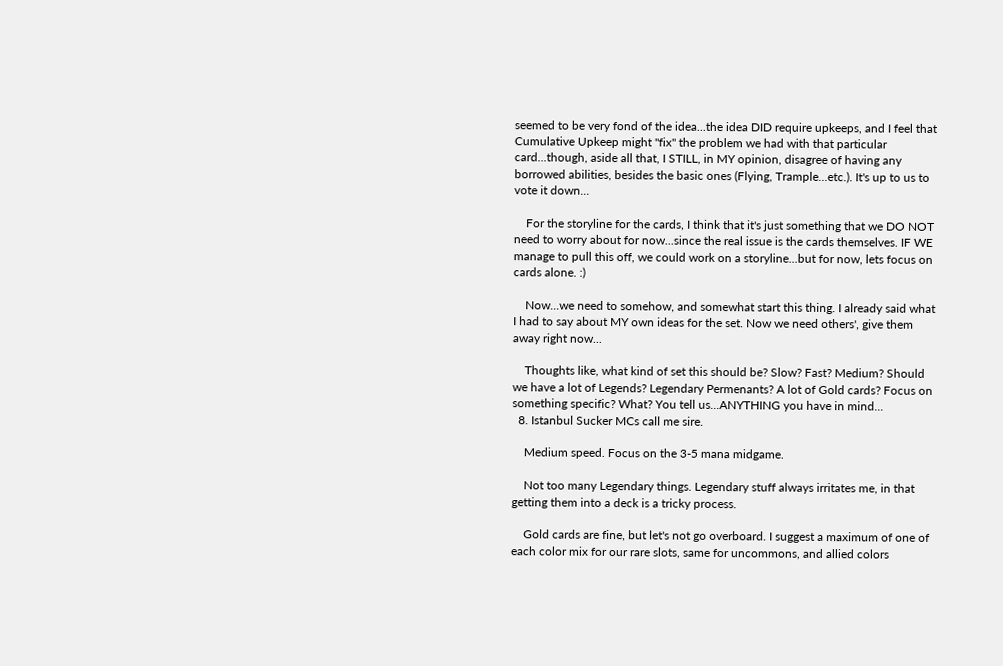seemed to be very fond of the idea...the idea DID require upkeeps, and I feel that Cumulative Upkeep might "fix" the problem we had with that particular card...though, aside all that, I STILL, in MY opinion, disagree of having any borrowed abilities, besides the basic ones (Flying, Trample...etc.). It's up to us to vote it down...

    For the storyline for the cards, I think that it's just something that we DO NOT need to worry about for now...since the real issue is the cards themselves. IF WE manage to pull this off, we could work on a storyline...but for now, lets focus on cards alone. :)

    Now...we need to somehow, and somewhat start this thing. I already said what I had to say about MY own ideas for the set. Now we need others', give them away right now...

    Thoughts like, what kind of set this should be? Slow? Fast? Medium? Should we have a lot of Legends? Legendary Permenants? A lot of Gold cards? Focus on something specific? What? You tell us...ANYTHING you have in mind...
  8. Istanbul Sucker MCs call me sire.

    Medium speed. Focus on the 3-5 mana midgame.

    Not too many Legendary things. Legendary stuff always irritates me, in that getting them into a deck is a tricky process.

    Gold cards are fine, but let's not go overboard. I suggest a maximum of one of each color mix for our rare slots, same for uncommons, and allied colors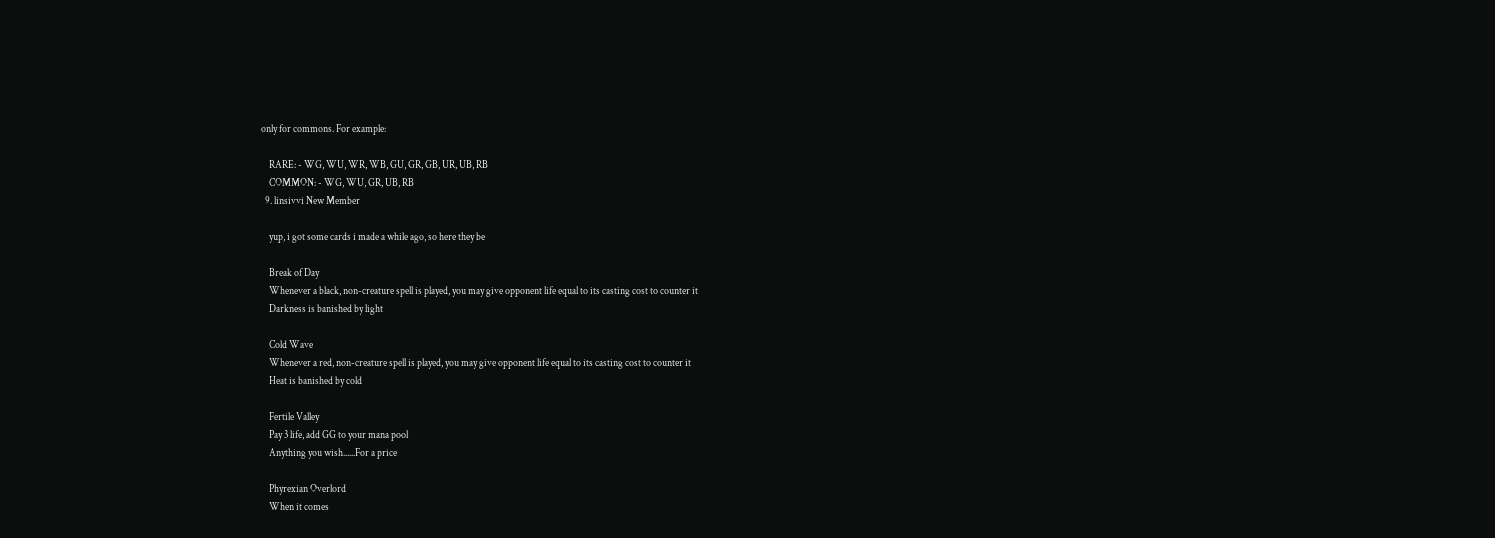only for commons. For example:

    RARE: - WG, WU, WR, WB, GU, GR, GB, UR, UB, RB
    COMMON: - WG, WU, GR, UB, RB
  9. linsivvi New Member

    yup, i got some cards i made a while ago, so here they be

    Break of Day
    Whenever a black, non-creature spell is played, you may give opponent life equal to its casting cost to counter it
    Darkness is banished by light

    Cold Wave
    Whenever a red, non-creature spell is played, you may give opponent life equal to its casting cost to counter it
    Heat is banished by cold

    Fertile Valley
    Pay 3 life, add GG to your mana pool
    Anything you wish......For a price

    Phyrexian Overlord
    When it comes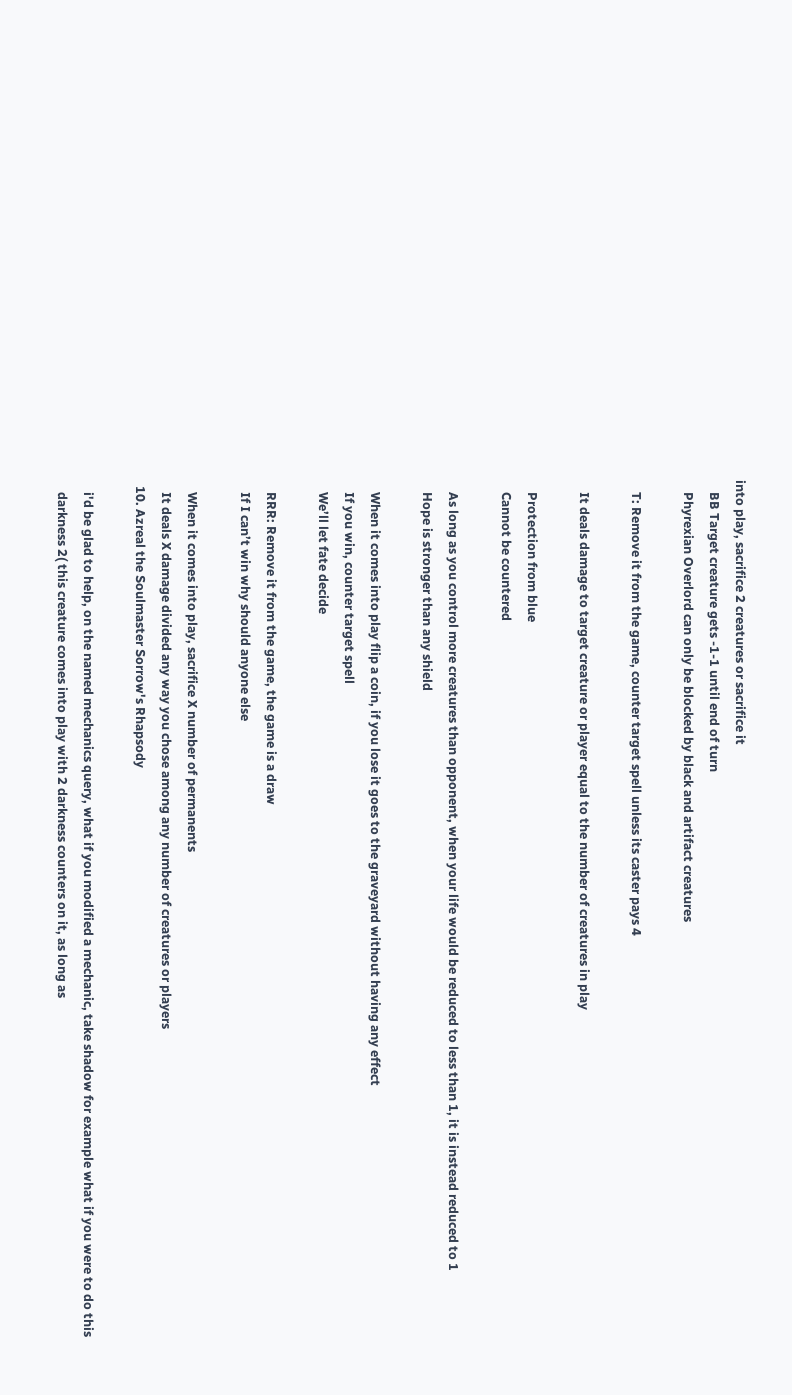into play, sacrifice 2 creatures or sacrifice it
    BB Target creature gets -1-1 until end of turn
    Phyrexian Overlord can only be blocked by black and artifact creatures

    T: Remove it from the game, counter target spell unless its caster pays 4

    It deals damage to target creature or player equal to the number of creatures in play

    Protection from blue
    Cannot be countered

    As long as you control more creatures than opponent, when your life would be reduced to less than 1, it is instead reduced to 1
    Hope is stronger than any shield

    When it comes into play flip a coin, if you lose it goes to the graveyard without having any effect
    If you win, counter target spell
    We’ll let fate decide

    RRR: Remove it from the game, the game is a draw
    If I can’t win why should anyone else

    When it comes into play, sacrifice X number of permanents
    It deals X damage divided any way you chose among any number of creatures or players
  10. Azreal the Soulmaster Sorrow's Rhapsody

    i'd be glad to help, on the named mechanics query, what if you modified a mechanic, take shadow for example what if you were to do this
    darkness 2( this creature comes into play with 2 darkness counters on it, as long as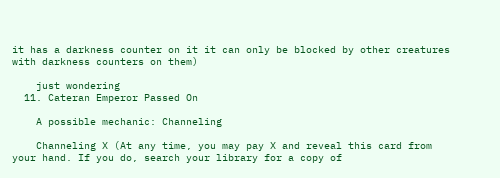it has a darkness counter on it it can only be blocked by other creatures with darkness counters on them)

    just wondering
  11. Cateran Emperor Passed On

    A possible mechanic: Channeling

    Channeling X (At any time, you may pay X and reveal this card from your hand. If you do, search your library for a copy of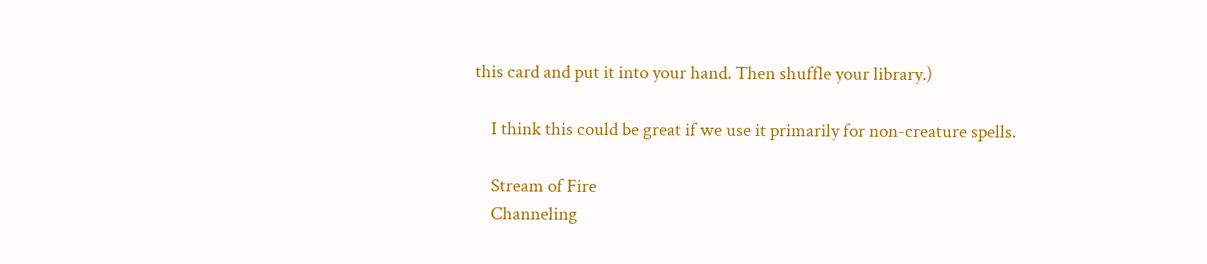this card and put it into your hand. Then shuffle your library.)

    I think this could be great if we use it primarily for non-creature spells.

    Stream of Fire
    Channeling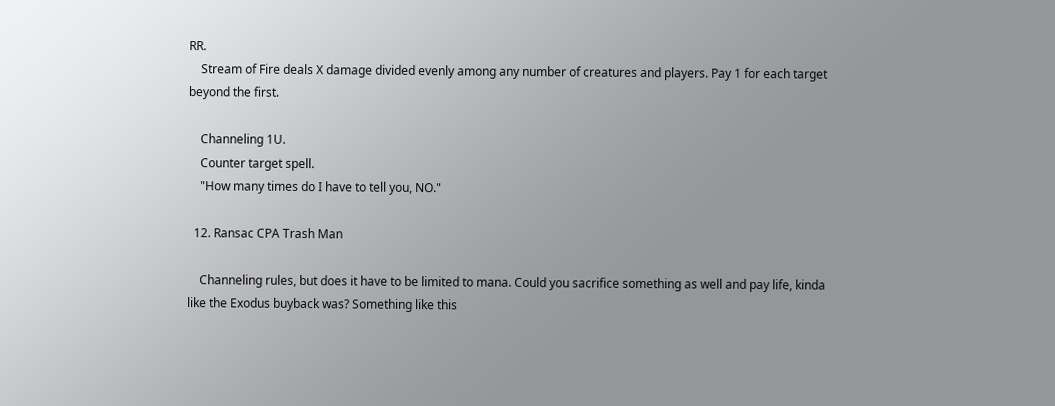RR.
    Stream of Fire deals X damage divided evenly among any number of creatures and players. Pay 1 for each target beyond the first.

    Channeling 1U.
    Counter target spell.
    "How many times do I have to tell you, NO."

  12. Ransac CPA Trash Man

    Channeling rules, but does it have to be limited to mana. Could you sacrifice something as well and pay life, kinda like the Exodus buyback was? Something like this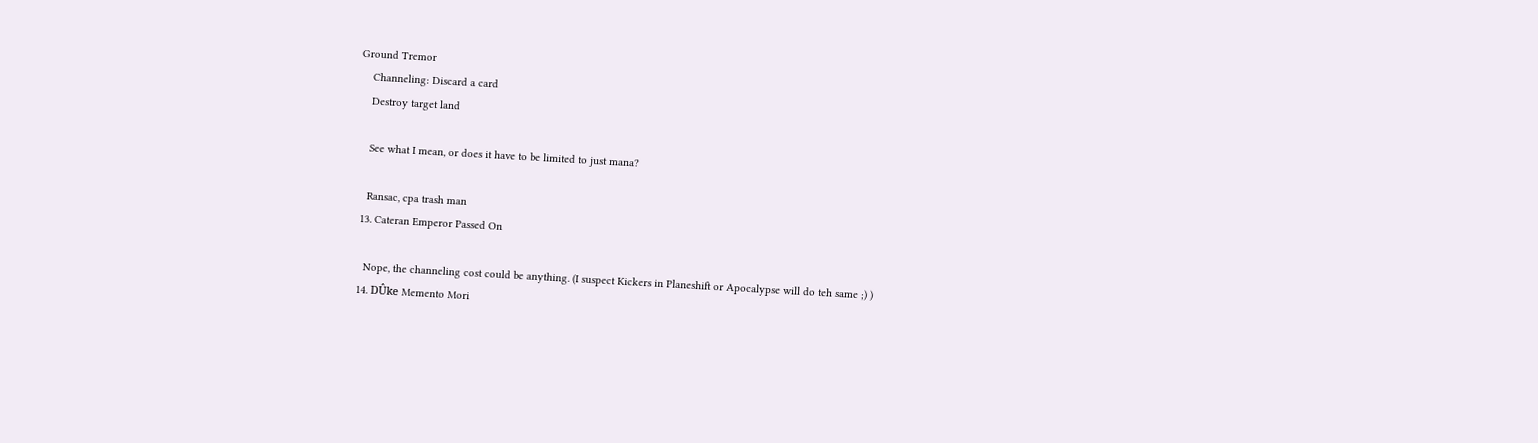Ground Tremor
    Channeling: Discard a card
    Destroy target land

    See what I mean, or does it have to be limited to just mana?

    Ransac, cpa trash man
  13. Cateran Emperor Passed On

    Nope, the channeling cost could be anything. (I suspect Kickers in Planeshift or Apocalypse will do teh same ;) )
  14. DÛke Memento Mori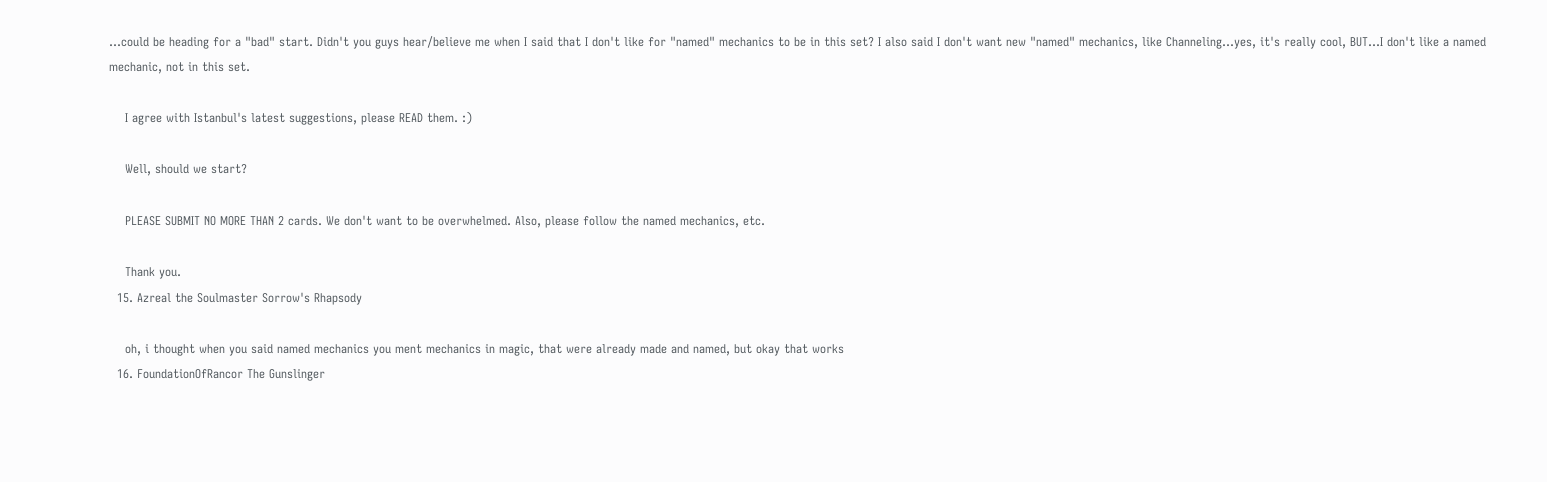...could be heading for a "bad" start. Didn't you guys hear/believe me when I said that I don't like for "named" mechanics to be in this set? I also said I don't want new "named" mechanics, like Channeling...yes, it's really cool, BUT...I don't like a named mechanic, not in this set.

    I agree with Istanbul's latest suggestions, please READ them. :)

    Well, should we start?

    PLEASE SUBMIT NO MORE THAN 2 cards. We don't want to be overwhelmed. Also, please follow the named mechanics, etc.

    Thank you.
  15. Azreal the Soulmaster Sorrow's Rhapsody

    oh, i thought when you said named mechanics you ment mechanics in magic, that were already made and named, but okay that works
  16. FoundationOfRancor The Gunslinger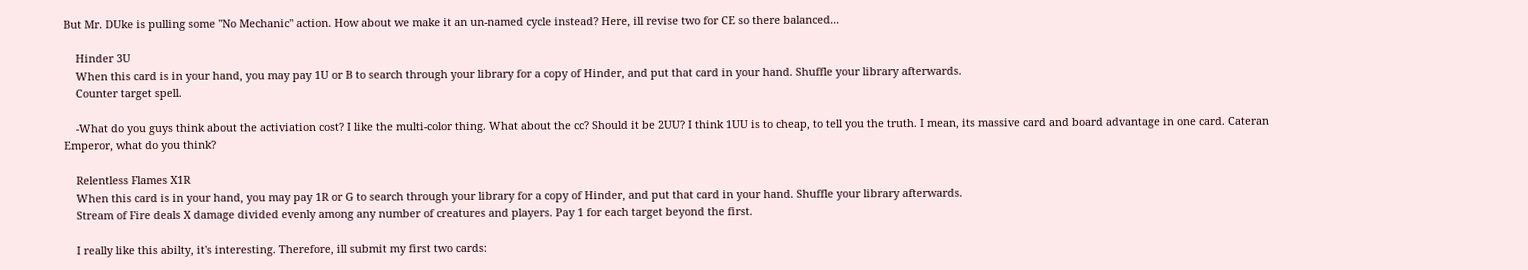But Mr. DUke is pulling some "No Mechanic" action. How about we make it an un-named cycle instead? Here, ill revise two for CE so there balanced...

    Hinder 3U
    When this card is in your hand, you may pay 1U or B to search through your library for a copy of Hinder, and put that card in your hand. Shuffle your library afterwards.
    Counter target spell.

    -What do you guys think about the activiation cost? I like the multi-color thing. What about the cc? Should it be 2UU? I think 1UU is to cheap, to tell you the truth. I mean, its massive card and board advantage in one card. Cateran Emperor, what do you think?

    Relentless Flames X1R
    When this card is in your hand, you may pay 1R or G to search through your library for a copy of Hinder, and put that card in your hand. Shuffle your library afterwards.
    Stream of Fire deals X damage divided evenly among any number of creatures and players. Pay 1 for each target beyond the first.

    I really like this abilty, it's interesting. Therefore, ill submit my first two cards: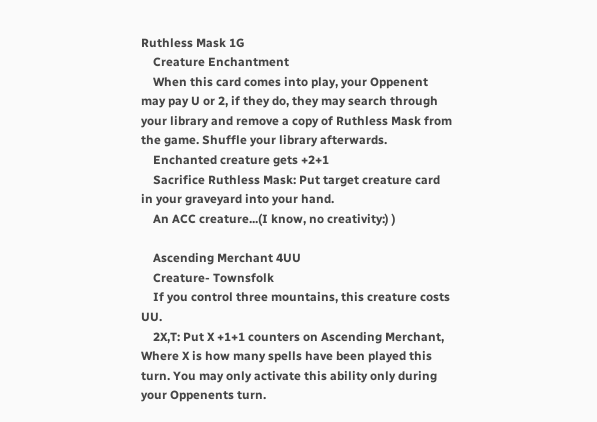Ruthless Mask 1G
    Creature Enchantment
    When this card comes into play, your Oppenent may pay U or 2, if they do, they may search through your library and remove a copy of Ruthless Mask from the game. Shuffle your library afterwards.
    Enchanted creature gets +2+1
    Sacrifice Ruthless Mask: Put target creature card in your graveyard into your hand.
    An ACC creature...(I know, no creativity:) )

    Ascending Merchant 4UU
    Creature- Townsfolk
    If you control three mountains, this creature costs UU.
    2X,T: Put X +1+1 counters on Ascending Merchant, Where X is how many spells have been played this turn. You may only activate this ability only during your Oppenents turn.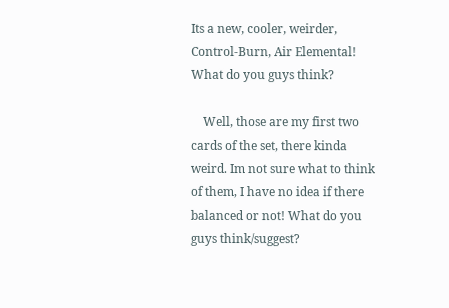Its a new, cooler, weirder, Control-Burn, Air Elemental! What do you guys think?

    Well, those are my first two cards of the set, there kinda weird. Im not sure what to think of them, I have no idea if there balanced or not! What do you guys think/suggest?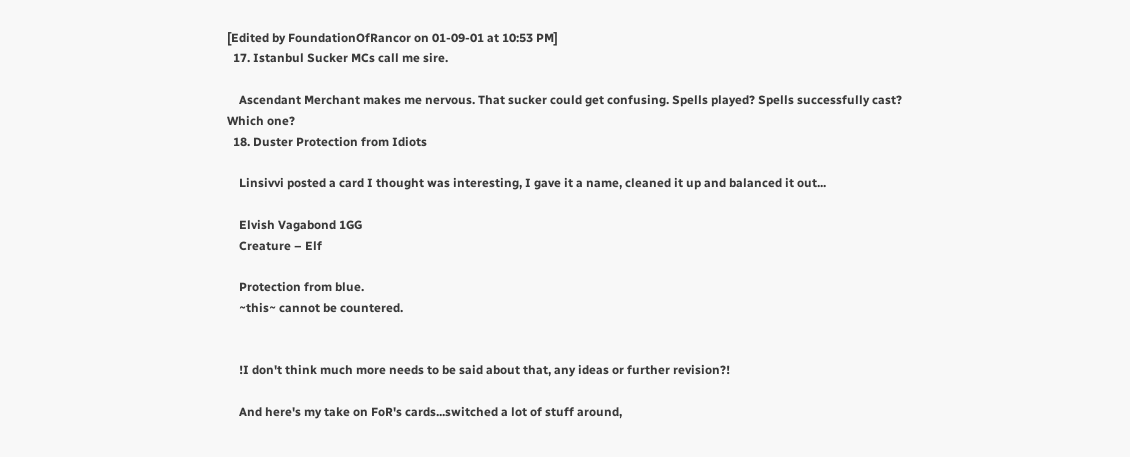[Edited by FoundationOfRancor on 01-09-01 at 10:53 PM]
  17. Istanbul Sucker MCs call me sire.

    Ascendant Merchant makes me nervous. That sucker could get confusing. Spells played? Spells successfully cast? Which one?
  18. Duster Protection from Idiots

    Linsivvi posted a card I thought was interesting, I gave it a name, cleaned it up and balanced it out...

    Elvish Vagabond 1GG
    Creature – Elf

    Protection from blue.
    ~this~ cannot be countered.


    !I don't think much more needs to be said about that, any ideas or further revision?!

    And here's my take on FoR's cards...switched a lot of stuff around,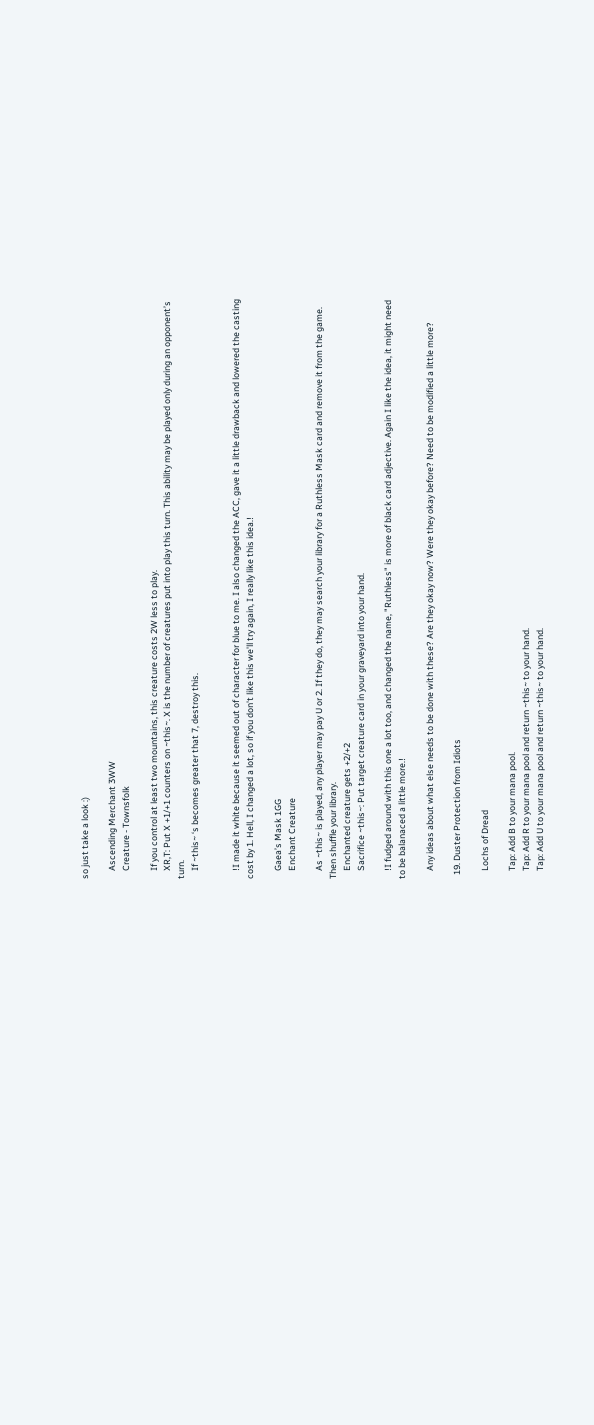so just take a look :)

    Ascending Merchant 3WW
    Creature - Townsfolk

    If you control at least two mountains, this creature costs 2W less to play.
    XR,T: Put X +1/+1 counters on ~this~. X is the number of creatures put into play this turn. This ability may be played only during an opponent’s turn.
    If ~this~ ‘s becomes greater that 7, destroy this.


    !I made it white because it seemed out of character for blue to me. I also changed the ACC, gave it a little drawback and lowered the casting cost by 1. Hell, I changed a lot, so if you don't like this we'll try again, I really like this idea.!

    Gaea’s Mask 1GG
    Enchant Creature

    As ~this~ is played, any player may pay U or 2. If they do, they may search your library for a Ruthless Mask card and remove it from the game. Then shuffle your library.
    Enchanted creature gets +2/+2
    Sacrifice ~this~: Put target creature card in your graveyard into your hand.

    !I fudged around with this one a lot too, and changed the name, "Ruthless" is more of black card adjective. Again I like the idea, it might need to be balanaced a little more.!

    Any ideas about what else needs to be done with these? Are they okay now? Were they okay before? Need to be modified a little more?

  19. Duster Protection from Idiots

    Lochs of Dread

    Tap: Add B to your mana pool.
    Tap: Add R to your mana pool and return ~this~ to your hand.
    Tap: Add U to your mana pool and return ~this~ to your hand.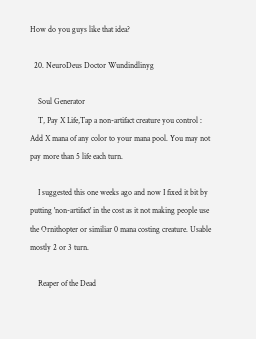How do you guys like that idea?

  20. NeuroDeus Doctor Wundindlinyg

    Soul Generator
    T, Pay X Life,Tap a non-artifact creature you control : Add X mana of any color to your mana pool. You may not pay more than 5 life each turn.

    I suggested this one weeks ago and now I fixed it bit by putting 'non-artifact' in the cost as it not making people use the Ornithopter or similiar 0 mana costing creature. Usable mostly 2 or 3 turn.

    Reaper of the Dead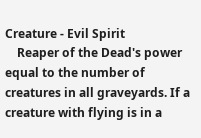Creature - Evil Spirit
    Reaper of the Dead's power equal to the number of creatures in all graveyards. If a creature with flying is in a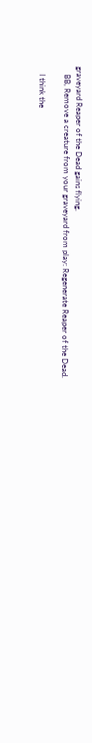graveyard Reaper of the Dead gains flying.
    BB, Remove a creature from your graveyard from play: Regenerate Reaper of the Dead.

    I think the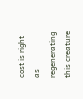cost is right as regenerating this creature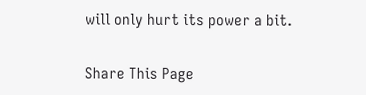will only hurt its power a bit.

Share This Page